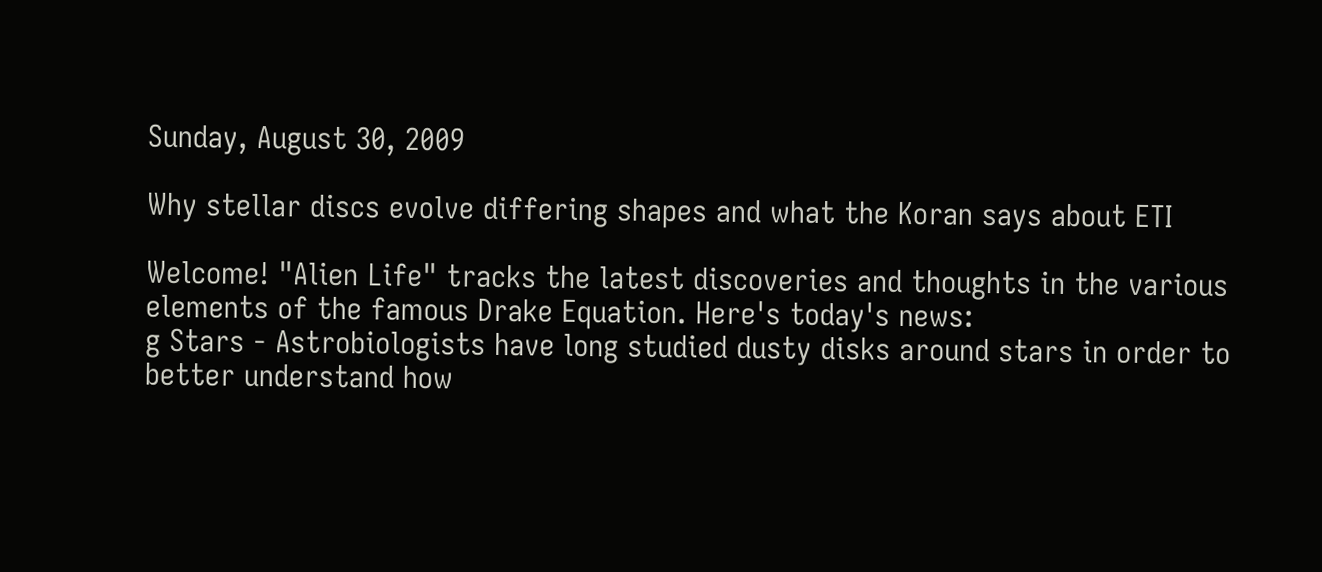Sunday, August 30, 2009

Why stellar discs evolve differing shapes and what the Koran says about ETI

Welcome! "Alien Life" tracks the latest discoveries and thoughts in the various elements of the famous Drake Equation. Here's today's news:
g Stars - Astrobiologists have long studied dusty disks around stars in order to better understand how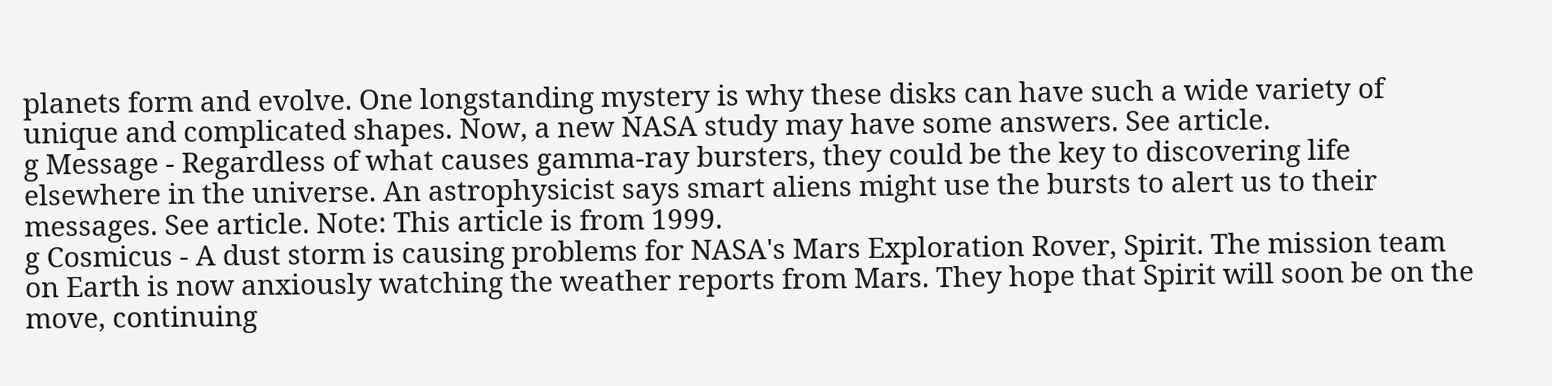planets form and evolve. One longstanding mystery is why these disks can have such a wide variety of unique and complicated shapes. Now, a new NASA study may have some answers. See article.
g Message - Regardless of what causes gamma-ray bursters, they could be the key to discovering life elsewhere in the universe. An astrophysicist says smart aliens might use the bursts to alert us to their messages. See article. Note: This article is from 1999.
g Cosmicus - A dust storm is causing problems for NASA's Mars Exploration Rover, Spirit. The mission team on Earth is now anxiously watching the weather reports from Mars. They hope that Spirit will soon be on the move, continuing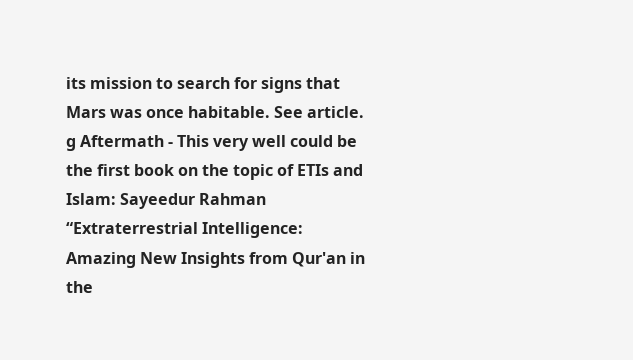its mission to search for signs that Mars was once habitable. See article.
g Aftermath - This very well could be the first book on the topic of ETIs and Islam: Sayeedur Rahman “Extraterrestrial Intelligence: Amazing New Insights from Qur'an in the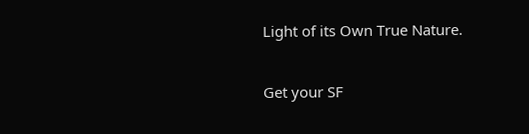Light of its Own True Nature.

Get your SF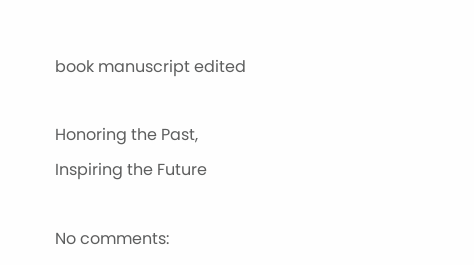book manuscript edited

Honoring the Past, Inspiring the Future

No comments: